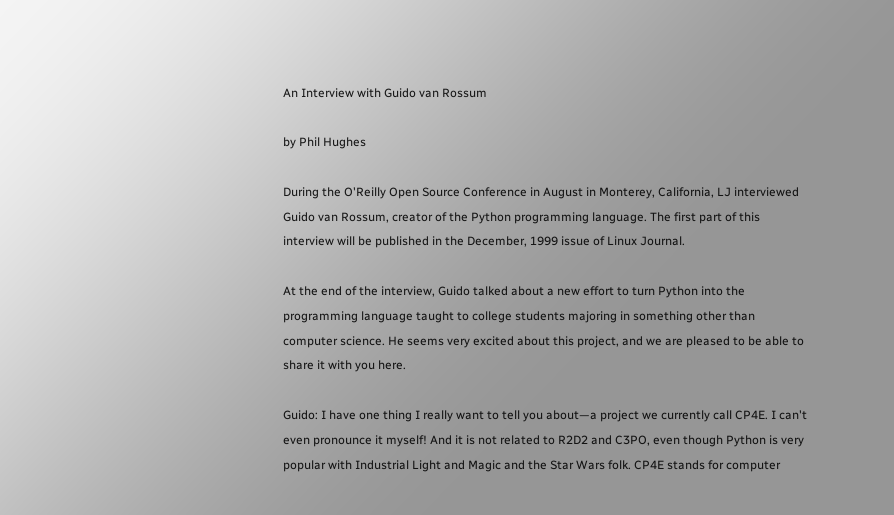An Interview with Guido van Rossum

by Phil Hughes

During the O'Reilly Open Source Conference in August in Monterey, California, LJ interviewed Guido van Rossum, creator of the Python programming language. The first part of this interview will be published in the December, 1999 issue of Linux Journal.

At the end of the interview, Guido talked about a new effort to turn Python into the programming language taught to college students majoring in something other than computer science. He seems very excited about this project, and we are pleased to be able to share it with you here.

Guido: I have one thing I really want to tell you about—a project we currently call CP4E. I can't even pronounce it myself! And it is not related to R2D2 and C3PO, even though Python is very popular with Industrial Light and Magic and the Star Wars folk. CP4E stands for computer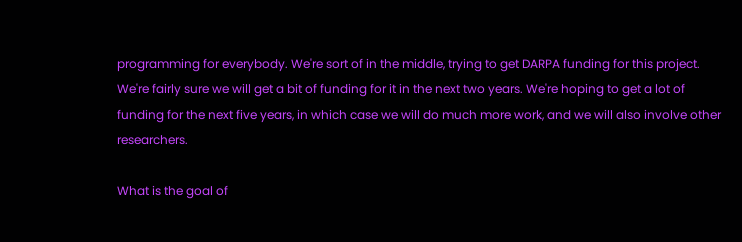programming for everybody. We're sort of in the middle, trying to get DARPA funding for this project. We're fairly sure we will get a bit of funding for it in the next two years. We're hoping to get a lot of funding for the next five years, in which case we will do much more work, and we will also involve other researchers.

What is the goal of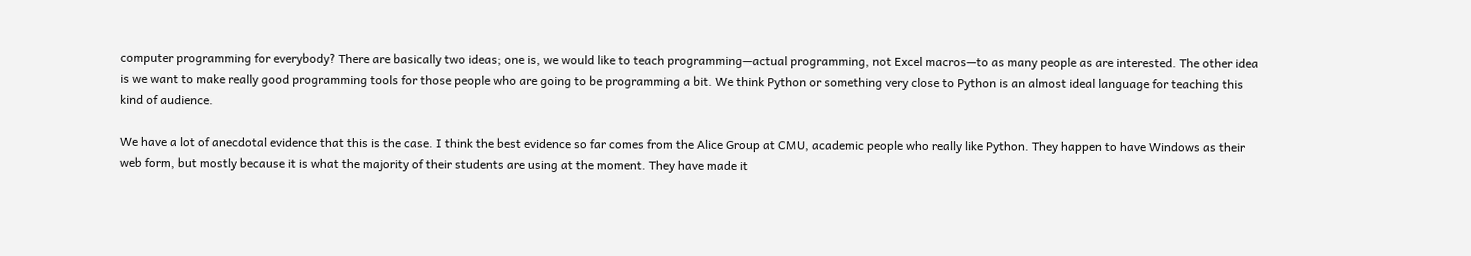computer programming for everybody? There are basically two ideas; one is, we would like to teach programming—actual programming, not Excel macros—to as many people as are interested. The other idea is we want to make really good programming tools for those people who are going to be programming a bit. We think Python or something very close to Python is an almost ideal language for teaching this kind of audience.

We have a lot of anecdotal evidence that this is the case. I think the best evidence so far comes from the Alice Group at CMU, academic people who really like Python. They happen to have Windows as their web form, but mostly because it is what the majority of their students are using at the moment. They have made it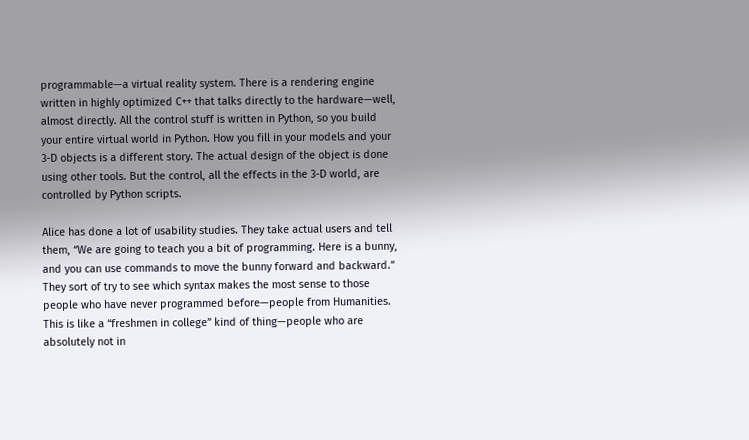programmable—a virtual reality system. There is a rendering engine written in highly optimized C++ that talks directly to the hardware—well, almost directly. All the control stuff is written in Python, so you build your entire virtual world in Python. How you fill in your models and your 3-D objects is a different story. The actual design of the object is done using other tools. But the control, all the effects in the 3-D world, are controlled by Python scripts.

Alice has done a lot of usability studies. They take actual users and tell them, “We are going to teach you a bit of programming. Here is a bunny, and you can use commands to move the bunny forward and backward.” They sort of try to see which syntax makes the most sense to those people who have never programmed before—people from Humanities. This is like a “freshmen in college” kind of thing—people who are absolutely not in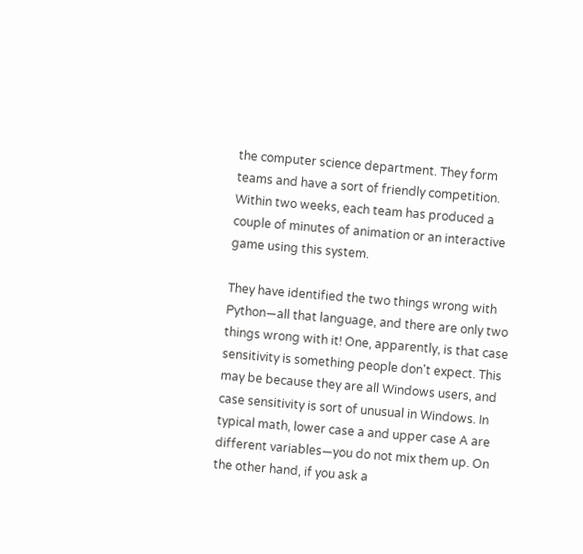the computer science department. They form teams and have a sort of friendly competition. Within two weeks, each team has produced a couple of minutes of animation or an interactive game using this system.

They have identified the two things wrong with Python—all that language, and there are only two things wrong with it! One, apparently, is that case sensitivity is something people don't expect. This may be because they are all Windows users, and case sensitivity is sort of unusual in Windows. In typical math, lower case a and upper case A are different variables—you do not mix them up. On the other hand, if you ask a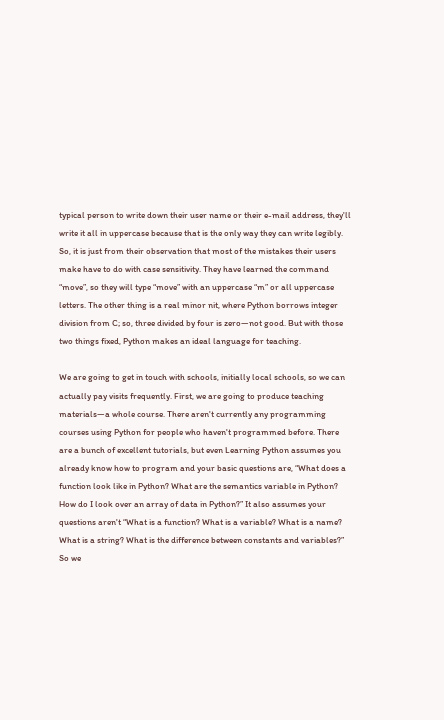typical person to write down their user name or their e-mail address, they'll write it all in uppercase because that is the only way they can write legibly. So, it is just from their observation that most of the mistakes their users make have to do with case sensitivity. They have learned the command “move”, so they will type “move” with an uppercase “m” or all uppercase letters. The other thing is a real minor nit, where Python borrows integer division from C; so, three divided by four is zero—not good. But with those two things fixed, Python makes an ideal language for teaching.

We are going to get in touch with schools, initially local schools, so we can actually pay visits frequently. First, we are going to produce teaching materials—a whole course. There aren't currently any programming courses using Python for people who haven't programmed before. There are a bunch of excellent tutorials, but even Learning Python assumes you already know how to program and your basic questions are, “What does a function look like in Python? What are the semantics variable in Python? How do I look over an array of data in Python?” It also assumes your questions aren't “What is a function? What is a variable? What is a name? What is a string? What is the difference between constants and variables?” So we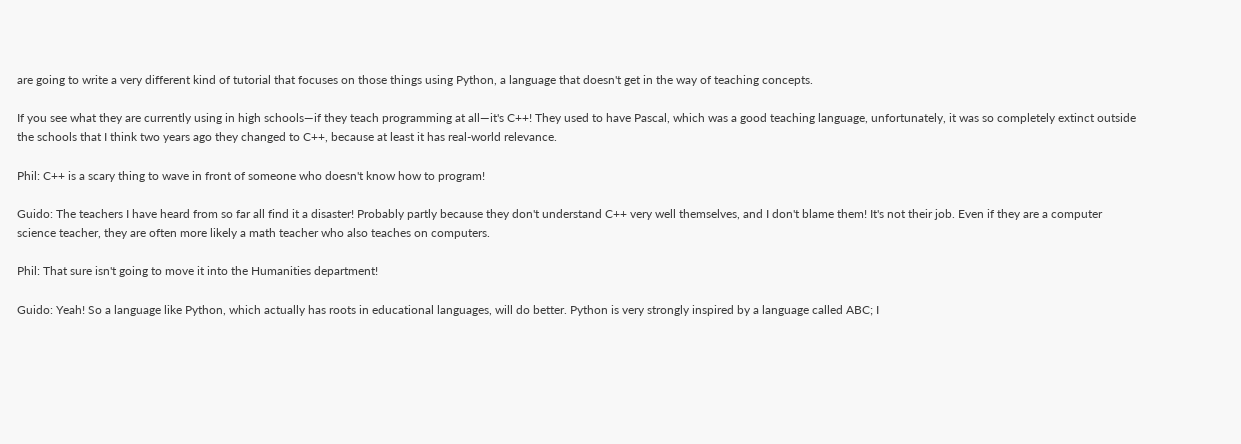are going to write a very different kind of tutorial that focuses on those things using Python, a language that doesn't get in the way of teaching concepts.

If you see what they are currently using in high schools—if they teach programming at all—it's C++! They used to have Pascal, which was a good teaching language, unfortunately, it was so completely extinct outside the schools that I think two years ago they changed to C++, because at least it has real-world relevance.

Phil: C++ is a scary thing to wave in front of someone who doesn't know how to program!

Guido: The teachers I have heard from so far all find it a disaster! Probably partly because they don't understand C++ very well themselves, and I don't blame them! It's not their job. Even if they are a computer science teacher, they are often more likely a math teacher who also teaches on computers.

Phil: That sure isn't going to move it into the Humanities department!

Guido: Yeah! So a language like Python, which actually has roots in educational languages, will do better. Python is very strongly inspired by a language called ABC; I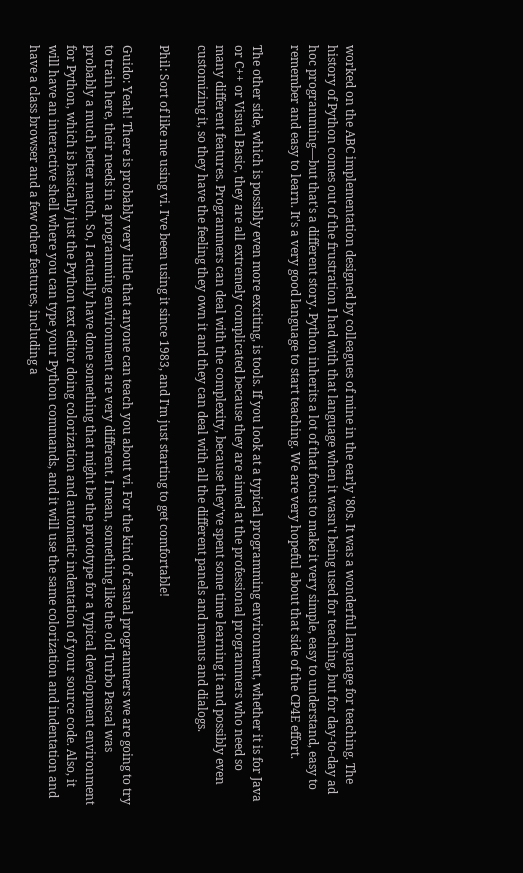worked on the ABC implementation designed by colleagues of mine in the early '80s. It was a wonderful language for teaching. The history of Python comes out of the frustration I had with that language when it wasn't being used for teaching, but for day-to-day ad hoc programming—but that's a different story. Python inherits a lot of that focus to make it very simple, easy to understand, easy to remember and easy to learn. It's a very good language to start teaching. We are very hopeful about that side of the CP4E effort.

The other side, which is possibly even more exciting, is tools. If you look at a typical programming environment, whether it is for Java or C++ or Visual Basic, they are all extremely complicated because they are aimed at the professional programmers who need so many different features. Programmers can deal with the complexity, because they've spent some time learning it and possibly even customizing it, so they have the feeling they own it and they can deal with all the different panels and menus and dialogs.

Phil: Sort of like me using vi. I've been using it since 1983, and I'm just starting to get comfortable!

Guido: Yeah! There is probably very little that anyone can teach you about vi. For the kind of casual programmers we are going to try to train here, their needs in a programming environment are very different. I mean, something like the old Turbo Pascal was probably a much better match. So, I actually have done something that might be the prototype for a typical development environment for Python, which is basically just the Python text editor doing colorization and automatic indentation of your source code. Also, it will have an interactive shell where you can type your Python commands, and it will use the same colorization and indentation and have a class browser and a few other features, including a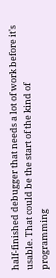half-finished debugger that needs a lot of work before it's usable. That could be the start of the kind of programming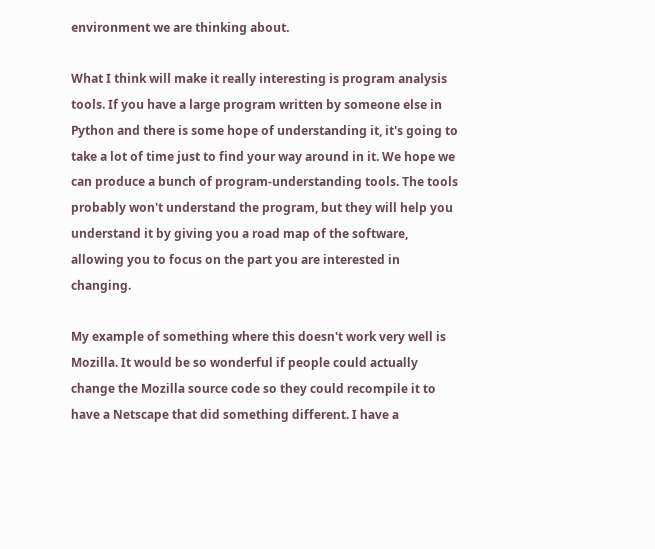environment we are thinking about.

What I think will make it really interesting is program analysis tools. If you have a large program written by someone else in Python and there is some hope of understanding it, it's going to take a lot of time just to find your way around in it. We hope we can produce a bunch of program-understanding tools. The tools probably won't understand the program, but they will help you understand it by giving you a road map of the software, allowing you to focus on the part you are interested in changing.

My example of something where this doesn't work very well is Mozilla. It would be so wonderful if people could actually change the Mozilla source code so they could recompile it to have a Netscape that did something different. I have a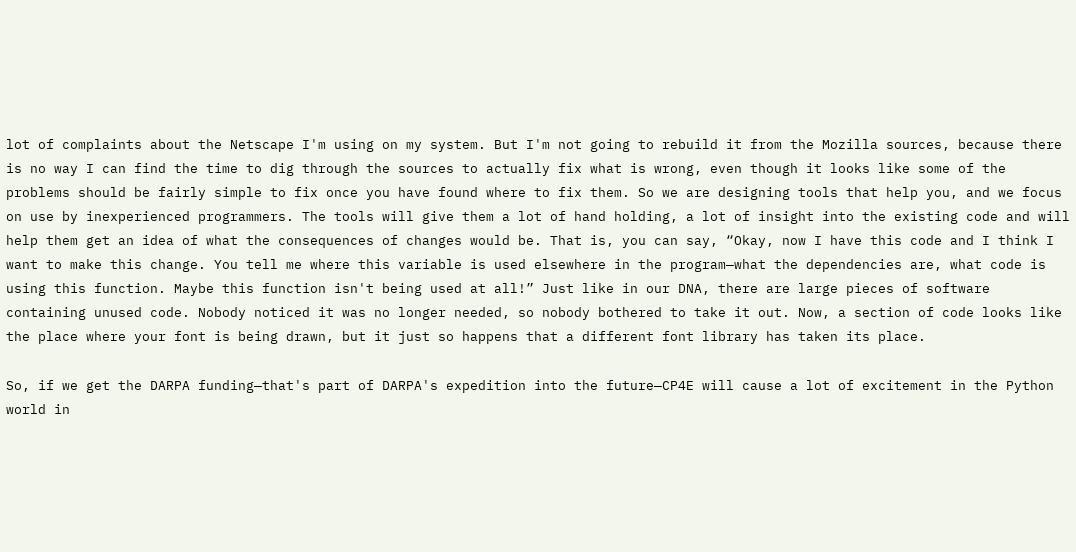lot of complaints about the Netscape I'm using on my system. But I'm not going to rebuild it from the Mozilla sources, because there is no way I can find the time to dig through the sources to actually fix what is wrong, even though it looks like some of the problems should be fairly simple to fix once you have found where to fix them. So we are designing tools that help you, and we focus on use by inexperienced programmers. The tools will give them a lot of hand holding, a lot of insight into the existing code and will help them get an idea of what the consequences of changes would be. That is, you can say, “Okay, now I have this code and I think I want to make this change. You tell me where this variable is used elsewhere in the program—what the dependencies are, what code is using this function. Maybe this function isn't being used at all!” Just like in our DNA, there are large pieces of software containing unused code. Nobody noticed it was no longer needed, so nobody bothered to take it out. Now, a section of code looks like the place where your font is being drawn, but it just so happens that a different font library has taken its place.

So, if we get the DARPA funding—that's part of DARPA's expedition into the future—CP4E will cause a lot of excitement in the Python world in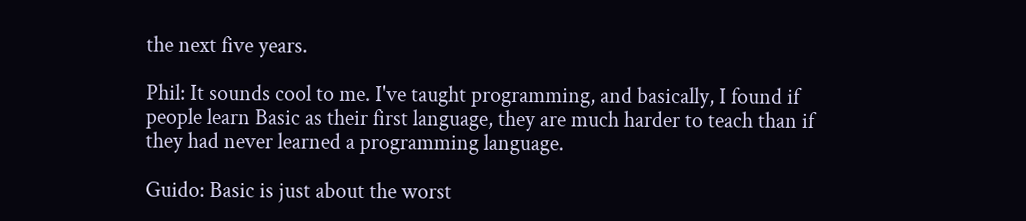the next five years.

Phil: It sounds cool to me. I've taught programming, and basically, I found if people learn Basic as their first language, they are much harder to teach than if they had never learned a programming language.

Guido: Basic is just about the worst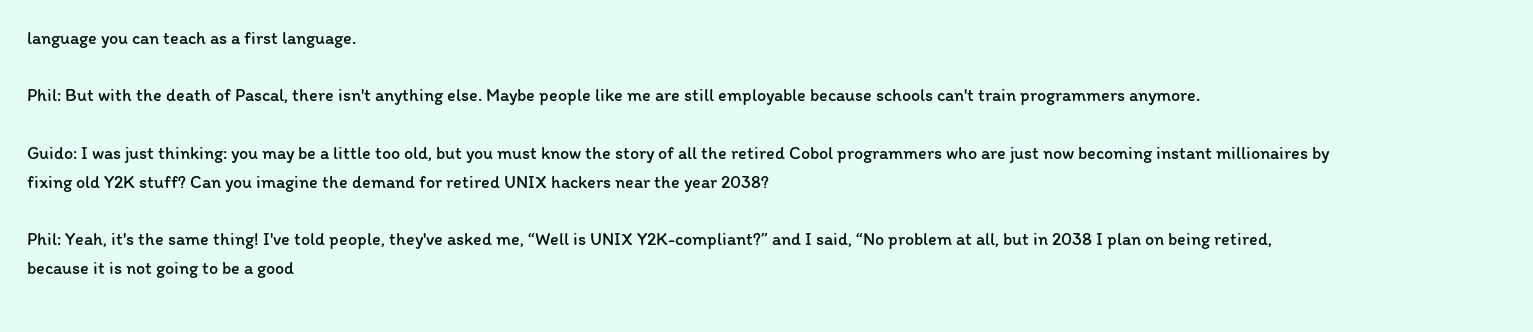language you can teach as a first language.

Phil: But with the death of Pascal, there isn't anything else. Maybe people like me are still employable because schools can't train programmers anymore.

Guido: I was just thinking: you may be a little too old, but you must know the story of all the retired Cobol programmers who are just now becoming instant millionaires by fixing old Y2K stuff? Can you imagine the demand for retired UNIX hackers near the year 2038?

Phil: Yeah, it's the same thing! I've told people, they've asked me, “Well is UNIX Y2K-compliant?” and I said, “No problem at all, but in 2038 I plan on being retired, because it is not going to be a good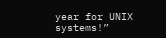year for UNIX systems!”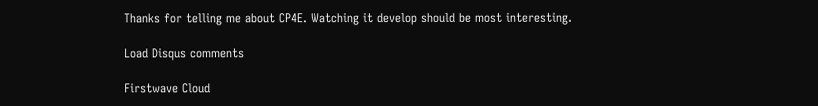Thanks for telling me about CP4E. Watching it develop should be most interesting.

Load Disqus comments

Firstwave Cloud